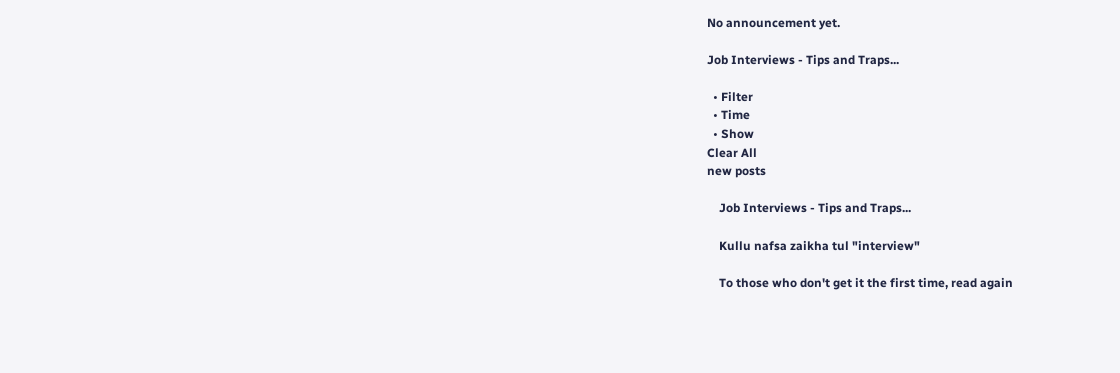No announcement yet.

Job Interviews - Tips and Traps...

  • Filter
  • Time
  • Show
Clear All
new posts

    Job Interviews - Tips and Traps...

    Kullu nafsa zaikha tul "interview"

    To those who don't get it the first time, read again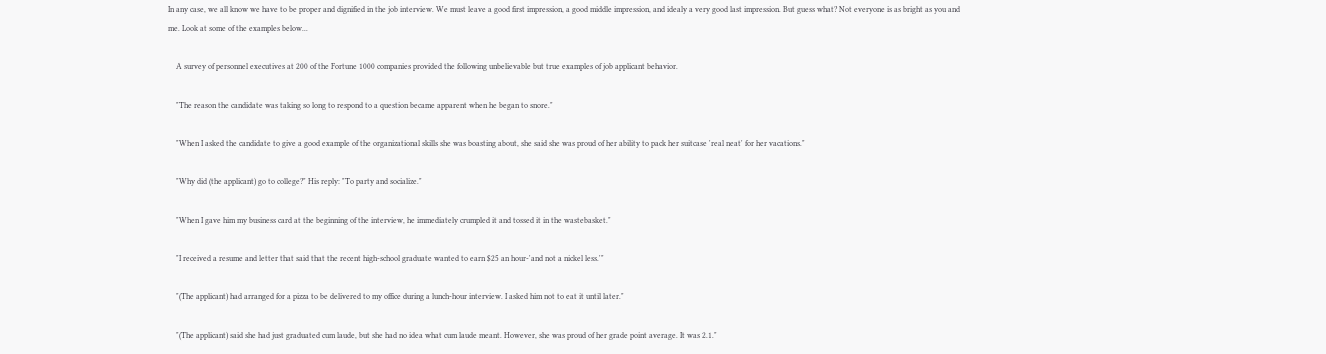In any case, we all know we have to be proper and dignified in the job interview. We must leave a good first impression, a good middle impression, and idealy a very good last impression. But guess what? Not everyone is as bright as you and me. Look at some of the examples below...

    A survey of personnel executives at 200 of the Fortune 1000 companies provided the following unbelievable but true examples of job applicant behavior.

    "The reason the candidate was taking so long to respond to a question became apparent when he began to snore."

    "When I asked the candidate to give a good example of the organizational skills she was boasting about, she said she was proud of her ability to pack her suitcase 'real neat' for her vacations."

    "Why did (the applicant) go to college?" His reply: "To party and socialize."

    "When I gave him my business card at the beginning of the interview, he immediately crumpled it and tossed it in the wastebasket."

    "I received a resume and letter that said that the recent high-school graduate wanted to earn $25 an hour-'and not a nickel less.'"

    "(The applicant) had arranged for a pizza to be delivered to my office during a lunch-hour interview. I asked him not to eat it until later."

    "(The applicant) said she had just graduated cum laude, but she had no idea what cum laude meant. However, she was proud of her grade point average. It was 2.1."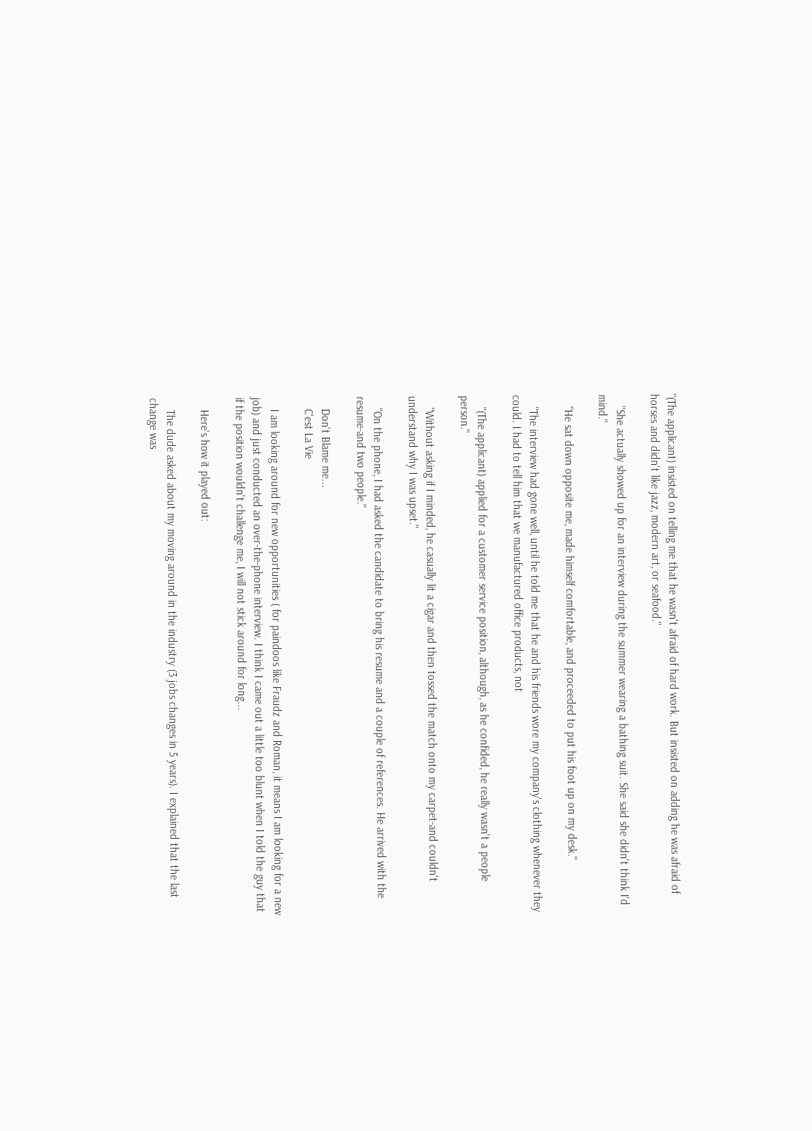"(The applicant) insisted on telling me that he wasn't afraid of hard work. But insisted on adding he was afraid of horses and didn't like jazz, modern art, or seafood."

    "She actually showed up for an interview during the summer wearing a bathing suit. She said she didn't think I'd mind."

    "He sat down opposite me, made himself comfortable, and proceeded to put his foot up on my desk."

    "The interview had gone well, until he told me that he and his friends wore my company's clothing whenever they could. I had to tell him that we manufactured office products, not

    "(The applicant) applied for a customer service position, although, as he confided, he really wasn't a people person."

    "Without asking if I minded, he casually lit a cigar and then tossed the match onto my carpet-and couldn't understand why I was upset."

    "On the phone, I had asked the candidate to bring his resume and a couple of references. He arrived with the resume-and two people."

    Don't Blame me...
    C'est La Vie

    I am looking around for new opportunities ( for paindoos like Fraudz and Roman, it means I am looking for a new job) and just conducted an over-the-phone interview. I think I came out a little too blunt when I told the guy that if the position wouldn't challenge me, I will not stick around for long...

    Here's how it played out:

    The dude asked about my moving around in the industry (3 jobs changes in 5 years). I explained that the last change was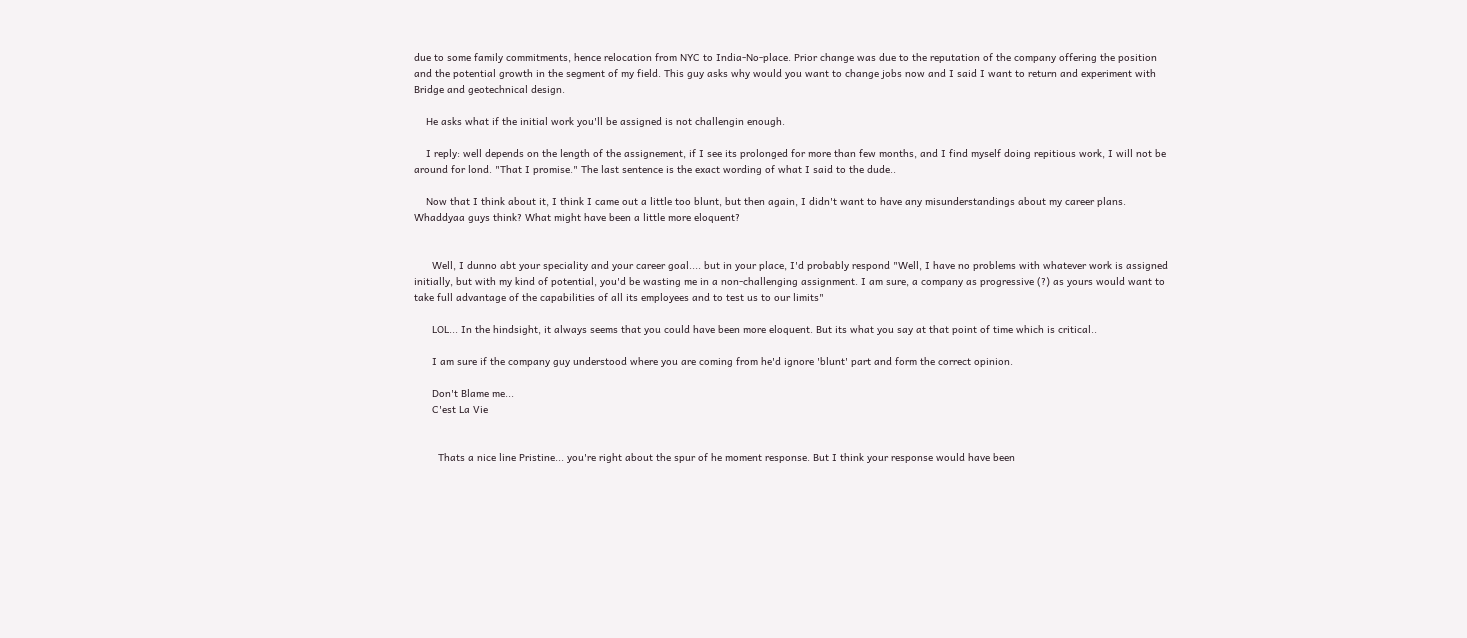due to some family commitments, hence relocation from NYC to India-No-place. Prior change was due to the reputation of the company offering the position and the potential growth in the segment of my field. This guy asks why would you want to change jobs now and I said I want to return and experiment with Bridge and geotechnical design.

    He asks what if the initial work you'll be assigned is not challengin enough.

    I reply: well depends on the length of the assignement, if I see its prolonged for more than few months, and I find myself doing repitious work, I will not be around for lond. "That I promise." The last sentence is the exact wording of what I said to the dude..

    Now that I think about it, I think I came out a little too blunt, but then again, I didn't want to have any misunderstandings about my career plans. Whaddyaa guys think? What might have been a little more eloquent?


      Well, I dunno abt your speciality and your career goal.... but in your place, I'd probably respond "Well, I have no problems with whatever work is assigned initially, but with my kind of potential, you'd be wasting me in a non-challenging assignment. I am sure, a company as progressive (?) as yours would want to take full advantage of the capabilities of all its employees and to test us to our limits"

      LOL... In the hindsight, it always seems that you could have been more eloquent. But its what you say at that point of time which is critical..

      I am sure if the company guy understood where you are coming from he'd ignore 'blunt' part and form the correct opinion.

      Don't Blame me...
      C'est La Vie


        Thats a nice line Pristine... you're right about the spur of he moment response. But I think your response would have been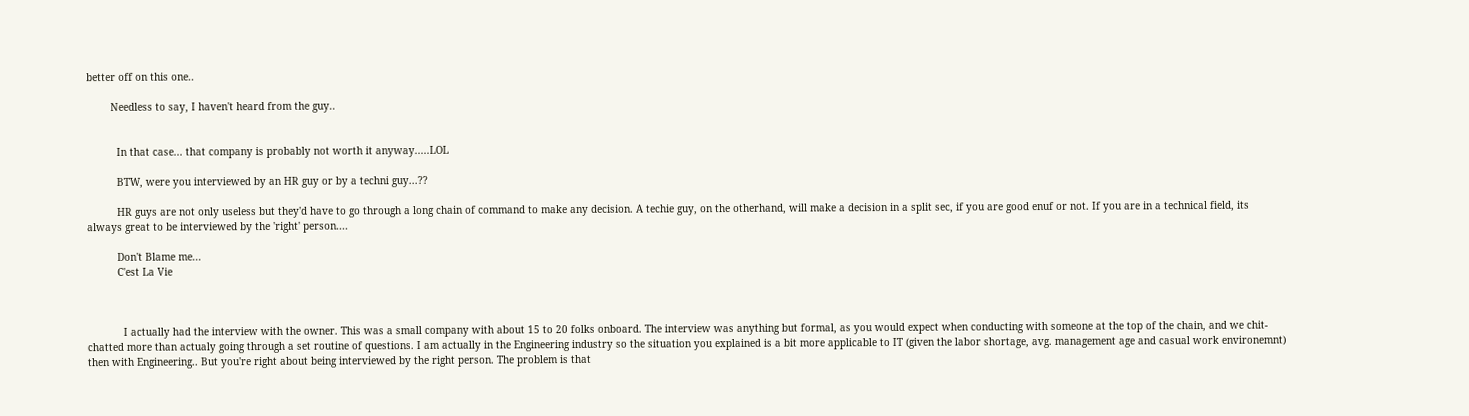better off on this one..

        Needless to say, I haven't heard from the guy..


          In that case... that company is probably not worth it anyway.....LOL

          BTW, were you interviewed by an HR guy or by a techni guy...??

          HR guys are not only useless but they'd have to go through a long chain of command to make any decision. A techie guy, on the otherhand, will make a decision in a split sec, if you are good enuf or not. If you are in a technical field, its always great to be interviewed by the 'right' person....

          Don't Blame me...
          C'est La Vie



            I actually had the interview with the owner. This was a small company with about 15 to 20 folks onboard. The interview was anything but formal, as you would expect when conducting with someone at the top of the chain, and we chit-chatted more than actualy going through a set routine of questions. I am actually in the Engineering industry so the situation you explained is a bit more applicable to IT (given the labor shortage, avg. management age and casual work environemnt) then with Engineering.. But you're right about being interviewed by the right person. The problem is that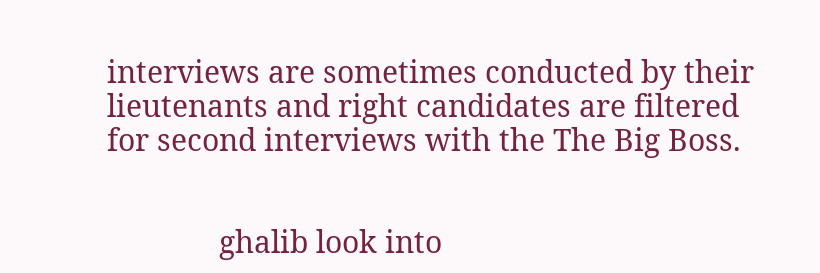interviews are sometimes conducted by their lieutenants and right candidates are filtered for second interviews with the The Big Boss.


              ghalib look into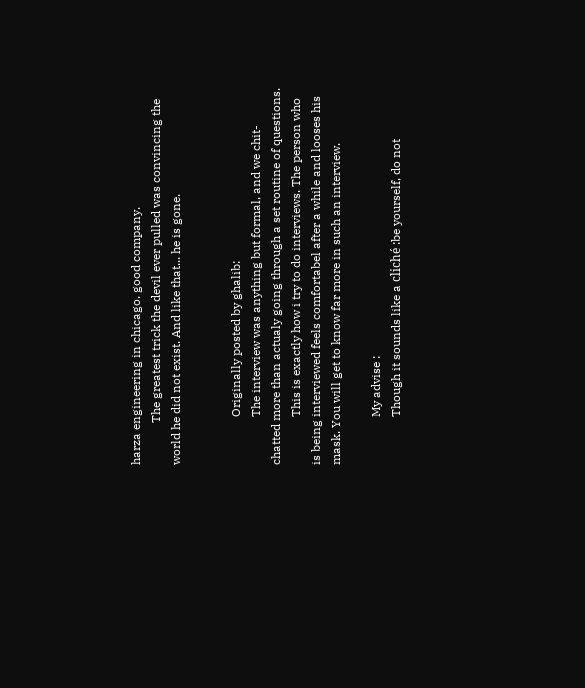harza engineering in chicago. good company.
              The greatest trick the devil ever pulled was convincing the world he did not exist. And like that... he is gone.


                Originally posted by ghalib:
                The interview was anything but formal, and we chit-chatted more than actualy going through a set routine of questions.
                This is exactly how i try to do interviews. The person who is being interviewed feels comfortabel after a while and looses his mask. You will get to know far more in such an interview.

                My advise :
                Though it sounds like a cliché :be yourself, do not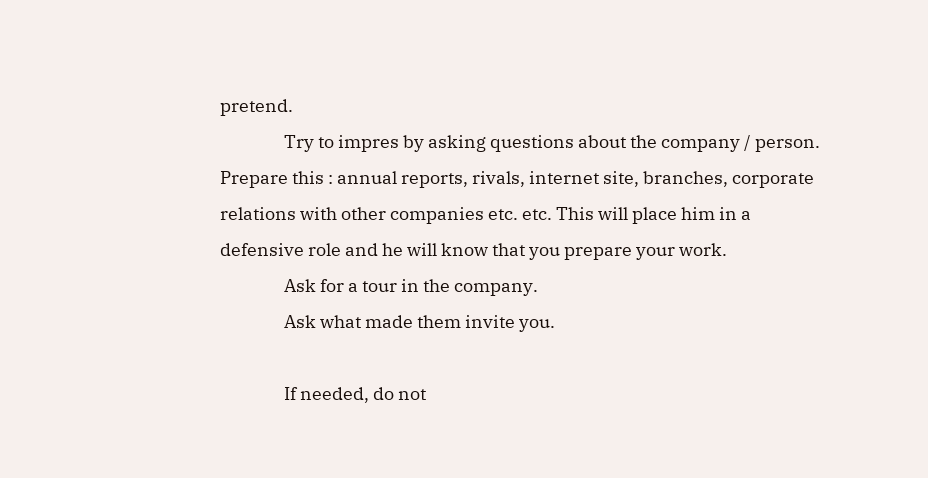pretend.
                Try to impres by asking questions about the company / person. Prepare this : annual reports, rivals, internet site, branches, corporate relations with other companies etc. etc. This will place him in a defensive role and he will know that you prepare your work.
                Ask for a tour in the company.
                Ask what made them invite you.

                If needed, do not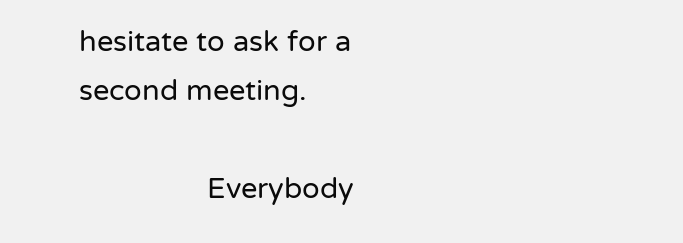hesitate to ask for a second meeting.

                Everybody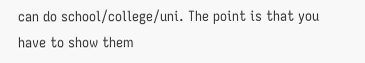can do school/college/uni. The point is that you have to show them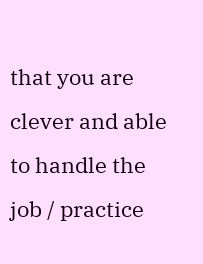that you are clever and able to handle the job / practice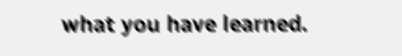what you have learned.